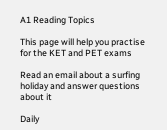A1 Reading Topics

This page will help you practise for the KET and PET exams

Read an email about a surfing holiday and answer questions about it

Daily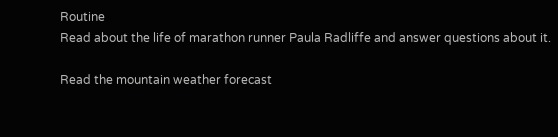Routine
Read about the life of marathon runner Paula Radliffe and answer questions about it.

Read the mountain weather forecast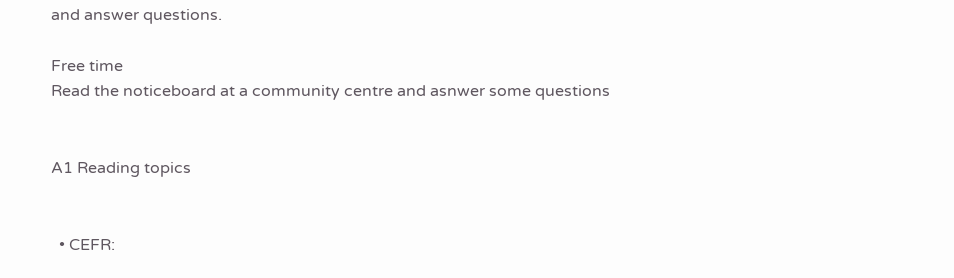and answer questions.

Free time
Read the noticeboard at a community centre and asnwer some questions


A1 Reading topics


  • CEFR: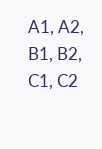A1, A2, B1, B2, C1, C2